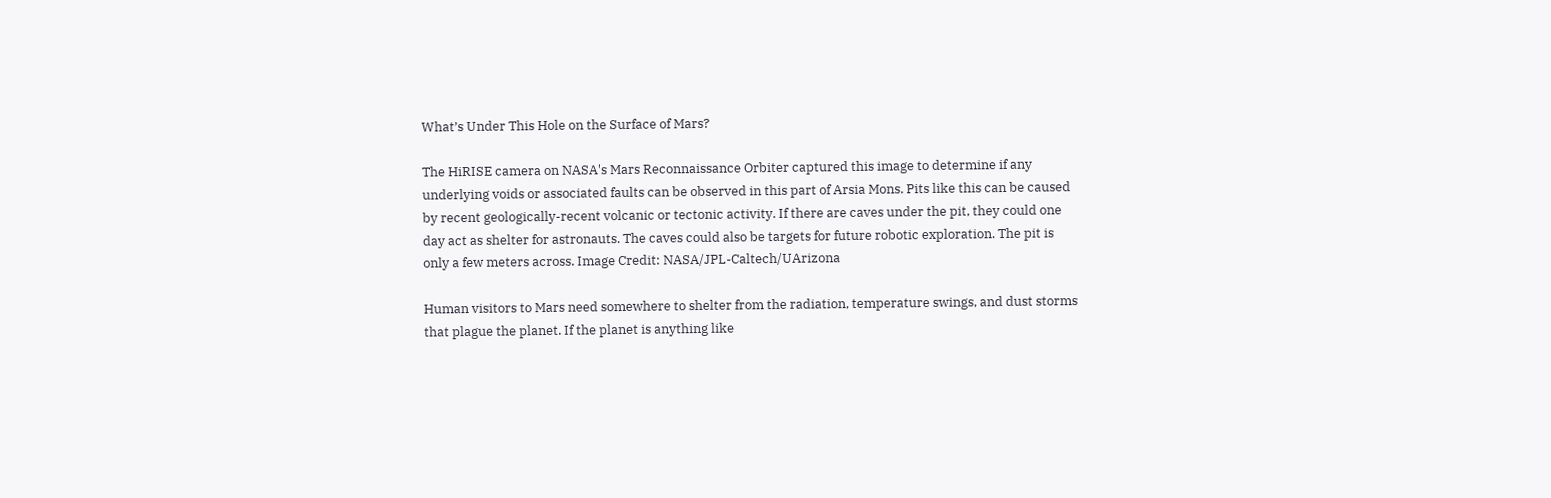What’s Under This Hole on the Surface of Mars?

The HiRISE camera on NASA's Mars Reconnaissance Orbiter captured this image to determine if any underlying voids or associated faults can be observed in this part of Arsia Mons. Pits like this can be caused by recent geologically-recent volcanic or tectonic activity. If there are caves under the pit, they could one day act as shelter for astronauts. The caves could also be targets for future robotic exploration. The pit is only a few meters across. Image Credit: NASA/JPL-Caltech/UArizona

Human visitors to Mars need somewhere to shelter from the radiation, temperature swings, and dust storms that plague the planet. If the planet is anything like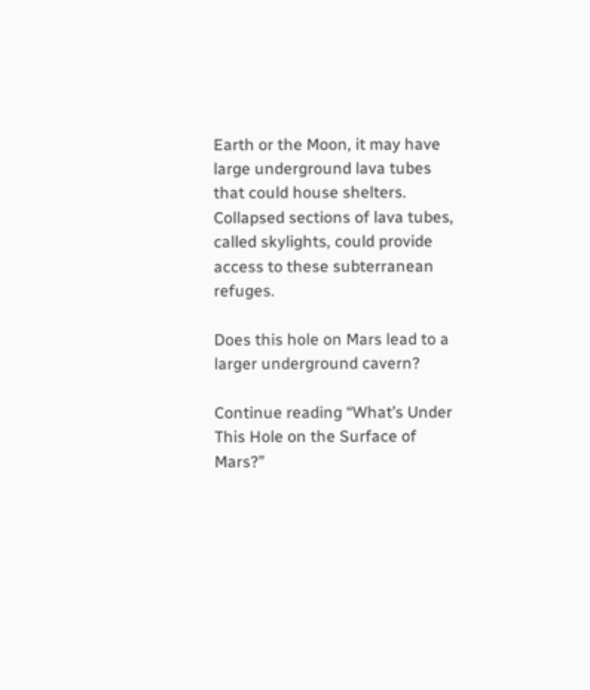Earth or the Moon, it may have large underground lava tubes that could house shelters. Collapsed sections of lava tubes, called skylights, could provide access to these subterranean refuges.

Does this hole on Mars lead to a larger underground cavern?

Continue reading “What’s Under This Hole on the Surface of Mars?”